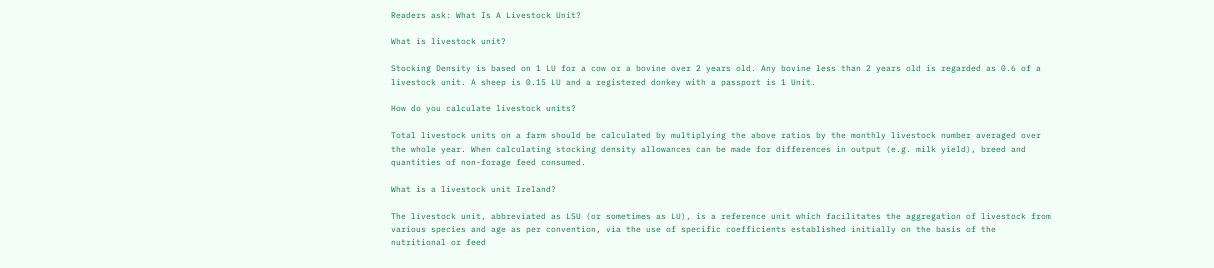Readers ask: What Is A Livestock Unit?

What is livestock unit?

Stocking Density is based on 1 LU for a cow or a bovine over 2 years old. Any bovine less than 2 years old is regarded as 0.6 of a livestock unit. A sheep is 0.15 LU and a registered donkey with a passport is 1 Unit.

How do you calculate livestock units?

Total livestock units on a farm should be calculated by multiplying the above ratios by the monthly livestock number averaged over the whole year. When calculating stocking density allowances can be made for differences in output (e.g. milk yield), breed and quantities of non-forage feed consumed.

What is a livestock unit Ireland?

The livestock unit, abbreviated as LSU (or sometimes as LU), is a reference unit which facilitates the aggregation of livestock from various species and age as per convention, via the use of specific coefficients established initially on the basis of the nutritional or feed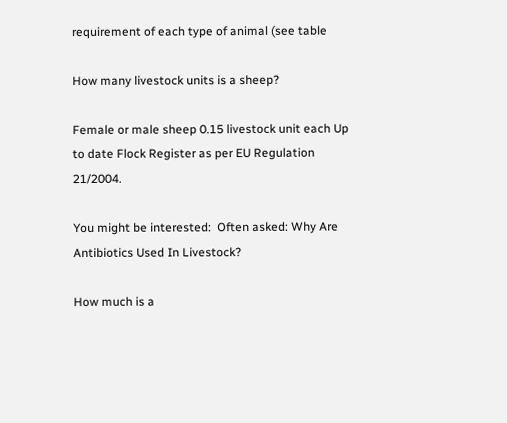requirement of each type of animal (see table

How many livestock units is a sheep?

Female or male sheep 0.15 livestock unit each Up to date Flock Register as per EU Regulation 21/2004.

You might be interested:  Often asked: Why Are Antibiotics Used In Livestock?

How much is a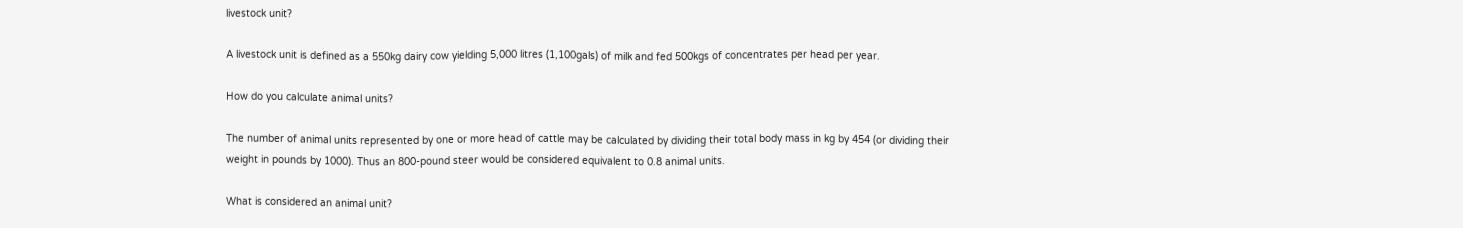livestock unit?

A livestock unit is defined as a 550kg dairy cow yielding 5,000 litres (1,100gals) of milk and fed 500kgs of concentrates per head per year.

How do you calculate animal units?

The number of animal units represented by one or more head of cattle may be calculated by dividing their total body mass in kg by 454 (or dividing their weight in pounds by 1000). Thus an 800-pound steer would be considered equivalent to 0.8 animal units.

What is considered an animal unit?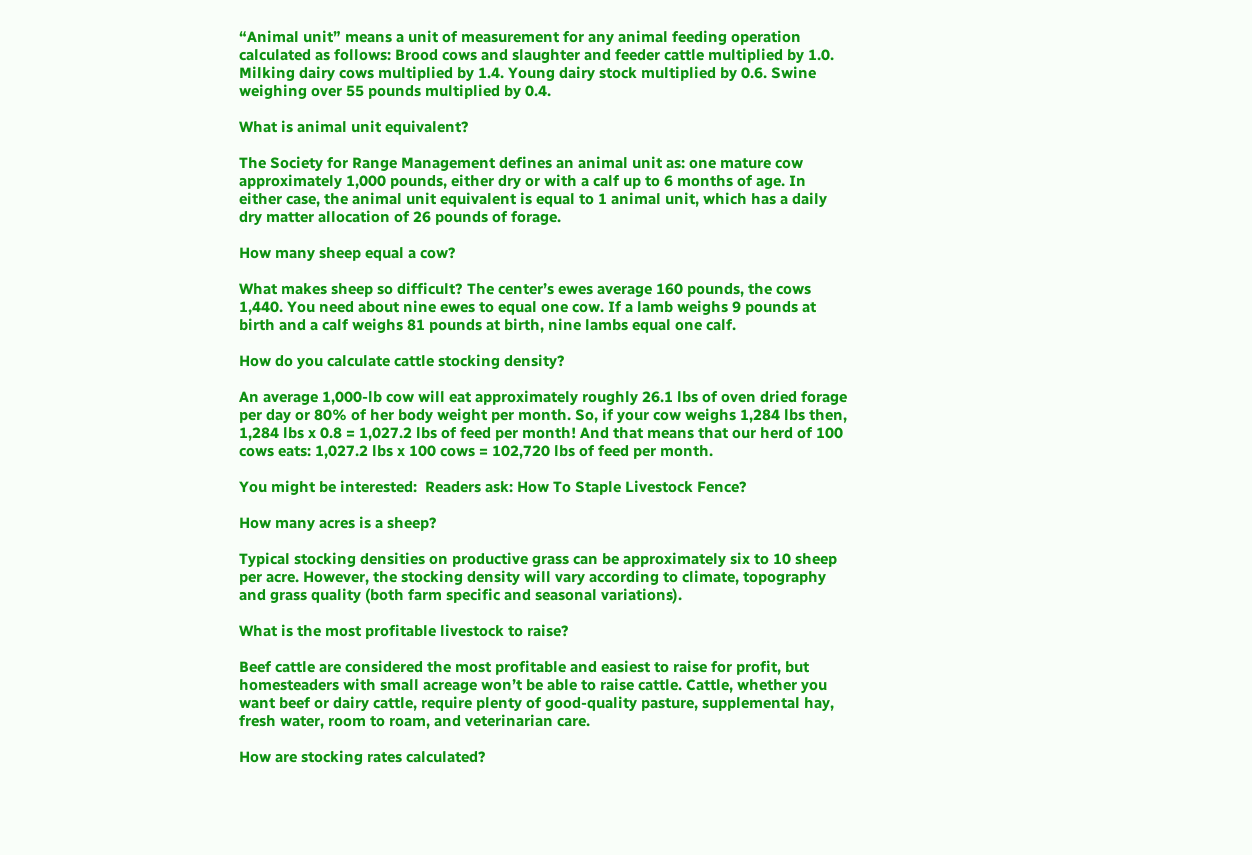“Animal unit” means a unit of measurement for any animal feeding operation calculated as follows: Brood cows and slaughter and feeder cattle multiplied by 1.0. Milking dairy cows multiplied by 1.4. Young dairy stock multiplied by 0.6. Swine weighing over 55 pounds multiplied by 0.4.

What is animal unit equivalent?

The Society for Range Management defines an animal unit as: one mature cow approximately 1,000 pounds, either dry or with a calf up to 6 months of age. In either case, the animal unit equivalent is equal to 1 animal unit, which has a daily dry matter allocation of 26 pounds of forage.

How many sheep equal a cow?

What makes sheep so difficult? The center’s ewes average 160 pounds, the cows 1,440. You need about nine ewes to equal one cow. If a lamb weighs 9 pounds at birth and a calf weighs 81 pounds at birth, nine lambs equal one calf.

How do you calculate cattle stocking density?

An average 1,000-lb cow will eat approximately roughly 26.1 lbs of oven dried forage per day or 80% of her body weight per month. So, if your cow weighs 1,284 lbs then, 1,284 lbs x 0.8 = 1,027.2 lbs of feed per month! And that means that our herd of 100 cows eats: 1,027.2 lbs x 100 cows = 102,720 lbs of feed per month.

You might be interested:  Readers ask: How To Staple Livestock Fence?

How many acres is a sheep?

Typical stocking densities on productive grass can be approximately six to 10 sheep per acre. However, the stocking density will vary according to climate, topography and grass quality (both farm specific and seasonal variations).

What is the most profitable livestock to raise?

Beef cattle are considered the most profitable and easiest to raise for profit, but homesteaders with small acreage won’t be able to raise cattle. Cattle, whether you want beef or dairy cattle, require plenty of good-quality pasture, supplemental hay, fresh water, room to roam, and veterinarian care.

How are stocking rates calculated?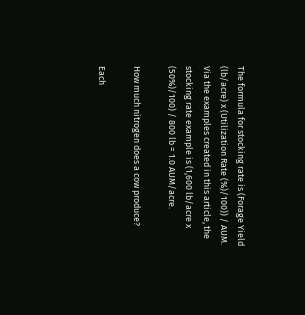The formula for stocking rate is (Forage Yield (lb/acre) x (Utilization Rate (%)/100)) / AUM. Via the examples created in this article, the stocking rate example is (1,600 lb/acre x (50%)/100) / 800 lb = 1.0 AUM/acre.

How much nitrogen does a cow produce?

Each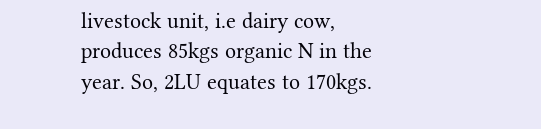livestock unit, i.e dairy cow, produces 85kgs organic N in the year. So, 2LU equates to 170kgs.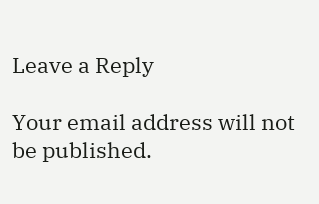Leave a Reply

Your email address will not be published.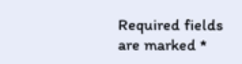Required fields are marked *